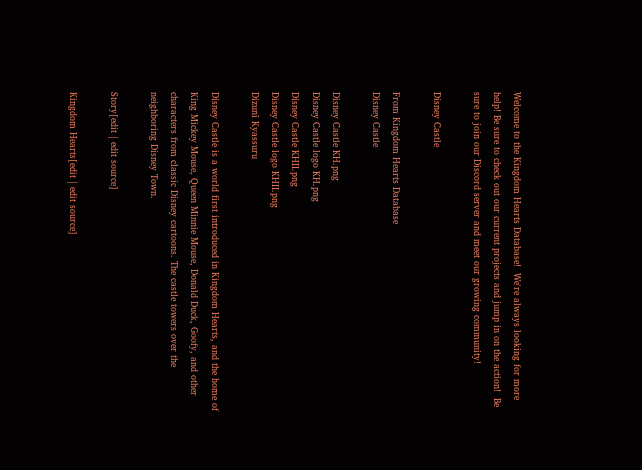Welcome to the Kingdom Hearts Database!  We're always looking for more help! Be sure to check out our current projects and jump in on the action!  Be sure to join our Discord server and meet our growing community!

Disney Castle

From Kingdom Hearts Database
Disney Castle

Disney Castle KH.png
Disney Castle logo KH.png
Disney Castle KHII.png
Disney Castle logo KHII.png
Dizunī Kyassuru

Disney Castle is a world first introduced in Kingdom Hearts, and the home of King Mickey Mouse, Queen Minnie Mouse, Donald Duck, Goofy, and other characters from classic Disney cartoons. The castle towers over the neighboring Disney Town.

Story[edit | edit source]

Kingdom Hearts[edit | edit source]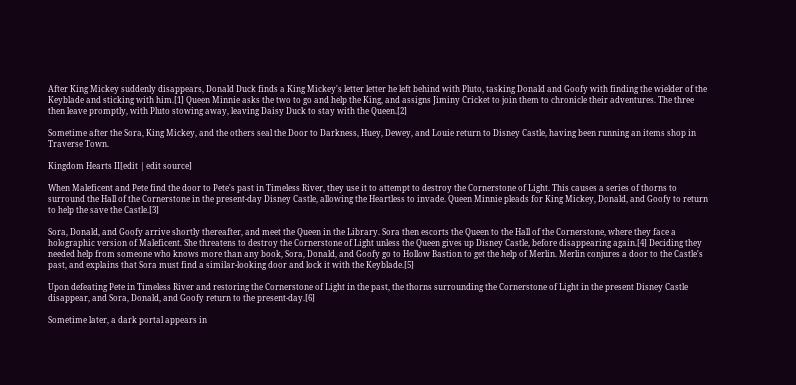After King Mickey suddenly disappears, Donald Duck finds a King Mickey's letter letter he left behind with Pluto, tasking Donald and Goofy with finding the wielder of the Keyblade and sticking with him.[1] Queen Minnie asks the two to go and help the King, and assigns Jiminy Cricket to join them to chronicle their adventures. The three then leave promptly, with Pluto stowing away, leaving Daisy Duck to stay with the Queen.[2]

Sometime after the Sora, King Mickey, and the others seal the Door to Darkness, Huey, Dewey, and Louie return to Disney Castle, having been running an items shop in Traverse Town.

Kingdom Hearts II[edit | edit source]

When Maleficent and Pete find the door to Pete's past in Timeless River, they use it to attempt to destroy the Cornerstone of Light. This causes a series of thorns to surround the Hall of the Cornerstone in the present-day Disney Castle, allowing the Heartless to invade. Queen Minnie pleads for King Mickey, Donald, and Goofy to return to help the save the Castle.[3]

Sora, Donald, and Goofy arrive shortly thereafter, and meet the Queen in the Library. Sora then escorts the Queen to the Hall of the Cornerstone, where they face a holographic version of Maleficent. She threatens to destroy the Cornerstone of Light unless the Queen gives up Disney Castle, before disappearing again.[4] Deciding they needed help from someone who knows more than any book, Sora, Donald, and Goofy go to Hollow Bastion to get the help of Merlin. Merlin conjures a door to the Castle's past, and explains that Sora must find a similar-looking door and lock it with the Keyblade.[5]

Upon defeating Pete in Timeless River and restoring the Cornerstone of Light in the past, the thorns surrounding the Cornerstone of Light in the present Disney Castle disappear, and Sora, Donald, and Goofy return to the present-day.[6]

Sometime later, a dark portal appears in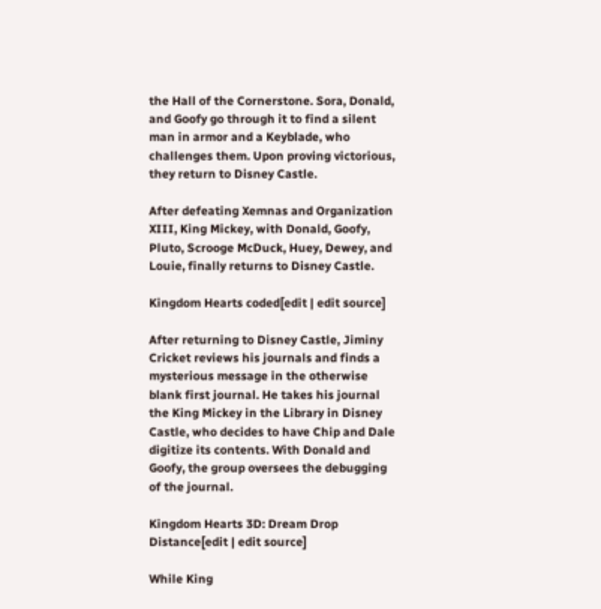the Hall of the Cornerstone. Sora, Donald, and Goofy go through it to find a silent man in armor and a Keyblade, who challenges them. Upon proving victorious, they return to Disney Castle.

After defeating Xemnas and Organization XIII, King Mickey, with Donald, Goofy, Pluto, Scrooge McDuck, Huey, Dewey, and Louie, finally returns to Disney Castle.

Kingdom Hearts coded[edit | edit source]

After returning to Disney Castle, Jiminy Cricket reviews his journals and finds a mysterious message in the otherwise blank first journal. He takes his journal the King Mickey in the Library in Disney Castle, who decides to have Chip and Dale digitize its contents. With Donald and Goofy, the group oversees the debugging of the journal.

Kingdom Hearts 3D: Dream Drop Distance[edit | edit source]

While King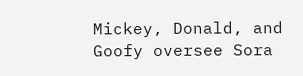Mickey, Donald, and Goofy oversee Sora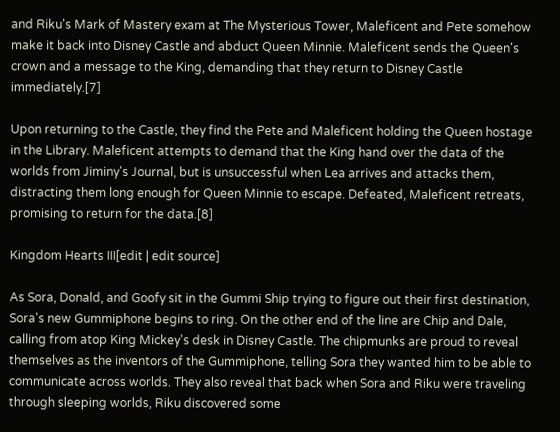and Riku's Mark of Mastery exam at The Mysterious Tower, Maleficent and Pete somehow make it back into Disney Castle and abduct Queen Minnie. Maleficent sends the Queen's crown and a message to the King, demanding that they return to Disney Castle immediately.[7]

Upon returning to the Castle, they find the Pete and Maleficent holding the Queen hostage in the Library. Maleficent attempts to demand that the King hand over the data of the worlds from Jiminy's Journal, but is unsuccessful when Lea arrives and attacks them, distracting them long enough for Queen Minnie to escape. Defeated, Maleficent retreats, promising to return for the data.[8]

Kingdom Hearts III[edit | edit source]

As Sora, Donald, and Goofy sit in the Gummi Ship trying to figure out their first destination, Sora's new Gummiphone begins to ring. On the other end of the line are Chip and Dale, calling from atop King Mickey's desk in Disney Castle. The chipmunks are proud to reveal themselves as the inventors of the Gummiphone, telling Sora they wanted him to be able to communicate across worlds. They also reveal that back when Sora and Riku were traveling through sleeping worlds, Riku discovered some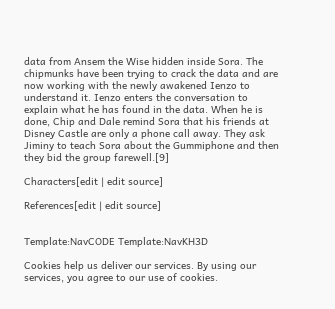data from Ansem the Wise hidden inside Sora. The chipmunks have been trying to crack the data and are now working with the newly awakened Ienzo to understand it. Ienzo enters the conversation to explain what he has found in the data. When he is done, Chip and Dale remind Sora that his friends at Disney Castle are only a phone call away. They ask Jiminy to teach Sora about the Gummiphone and then they bid the group farewell.[9]

Characters[edit | edit source]

References[edit | edit source]


Template:NavCODE Template:NavKH3D

Cookies help us deliver our services. By using our services, you agree to our use of cookies.